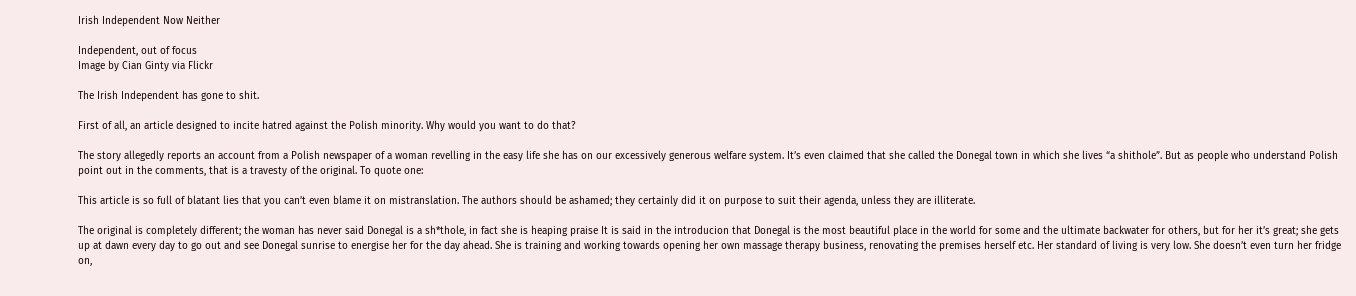Irish Independent Now Neither

Independent, out of focus
Image by Cian Ginty via Flickr

The Irish Independent has gone to shit.

First of all, an article designed to incite hatred against the Polish minority. Why would you want to do that?

The story allegedly reports an account from a Polish newspaper of a woman revelling in the easy life she has on our excessively generous welfare system. It’s even claimed that she called the Donegal town in which she lives “a shithole”. But as people who understand Polish point out in the comments, that is a travesty of the original. To quote one:

This article is so full of blatant lies that you can’t even blame it on mistranslation. The authors should be ashamed; they certainly did it on purpose to suit their agenda, unless they are illiterate.

The original is completely different; the woman has never said Donegal is a sh*thole, in fact she is heaping praise It is said in the introducion that Donegal is the most beautiful place in the world for some and the ultimate backwater for others, but for her it’s great; she gets up at dawn every day to go out and see Donegal sunrise to energise her for the day ahead. She is training and working towards opening her own massage therapy business, renovating the premises herself etc. Her standard of living is very low. She doesn’t even turn her fridge on,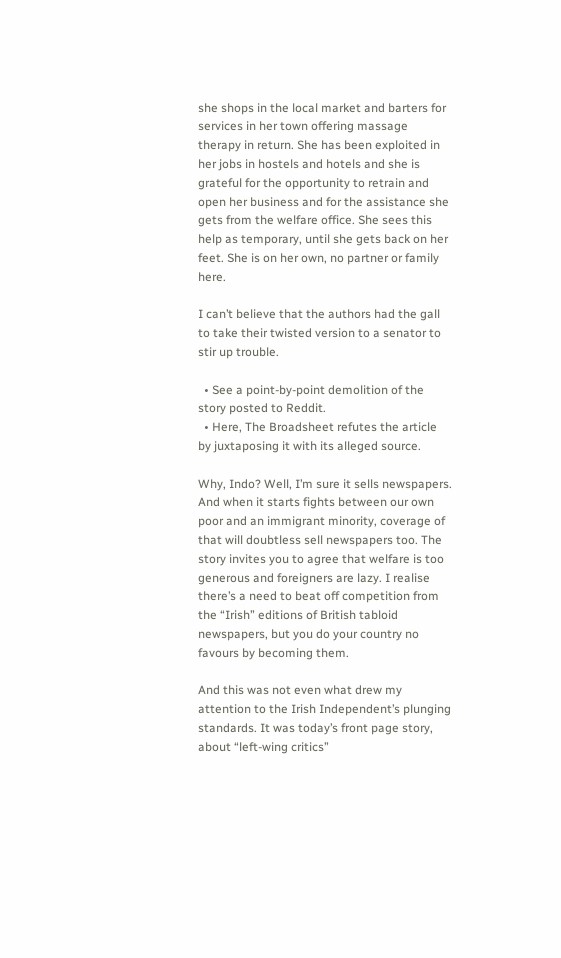she shops in the local market and barters for services in her town offering massage therapy in return. She has been exploited in her jobs in hostels and hotels and she is grateful for the opportunity to retrain and open her business and for the assistance she gets from the welfare office. She sees this help as temporary, until she gets back on her feet. She is on her own, no partner or family here.

I can’t believe that the authors had the gall to take their twisted version to a senator to stir up trouble.

  • See a point-by-point demolition of the story posted to Reddit.
  • Here, The Broadsheet refutes the article by juxtaposing it with its alleged source.

Why, Indo? Well, I’m sure it sells newspapers. And when it starts fights between our own poor and an immigrant minority, coverage of that will doubtless sell newspapers too. The story invites you to agree that welfare is too generous and foreigners are lazy. I realise there’s a need to beat off competition from the “Irish” editions of British tabloid newspapers, but you do your country no favours by becoming them.

And this was not even what drew my attention to the Irish Independent’s plunging standards. It was today’s front page story, about “left-wing critics”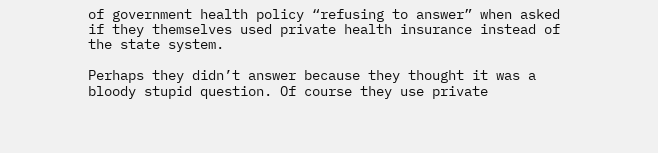of government health policy “refusing to answer” when asked if they themselves used private health insurance instead of the state system.

Perhaps they didn’t answer because they thought it was a bloody stupid question. Of course they use private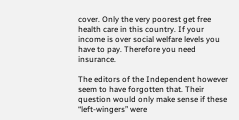cover. Only the very poorest get free health care in this country. If your income is over social welfare levels you have to pay. Therefore you need insurance.

The editors of the Independent however seem to have forgotten that. Their question would only make sense if these “left-wingers” were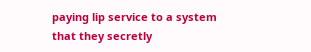paying lip service to a system that they secretly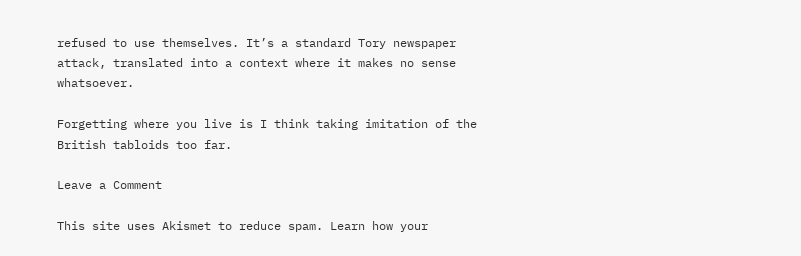refused to use themselves. It’s a standard Tory newspaper attack, translated into a context where it makes no sense whatsoever.

Forgetting where you live is I think taking imitation of the British tabloids too far.

Leave a Comment

This site uses Akismet to reduce spam. Learn how your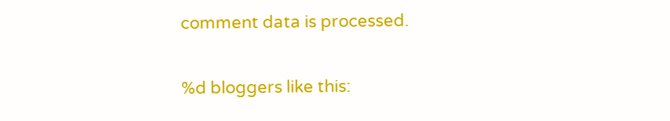comment data is processed.

%d bloggers like this: